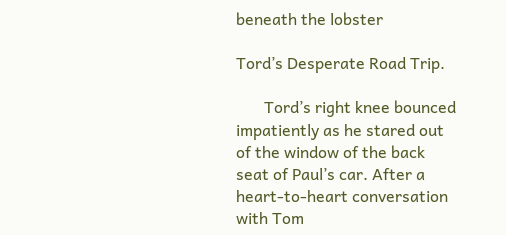beneath the lobster

Tord’s Desperate Road Trip.

       Tord’s right knee bounced impatiently as he stared out of the window of the back seat of Paul’s car. After a heart-to-heart conversation with Tom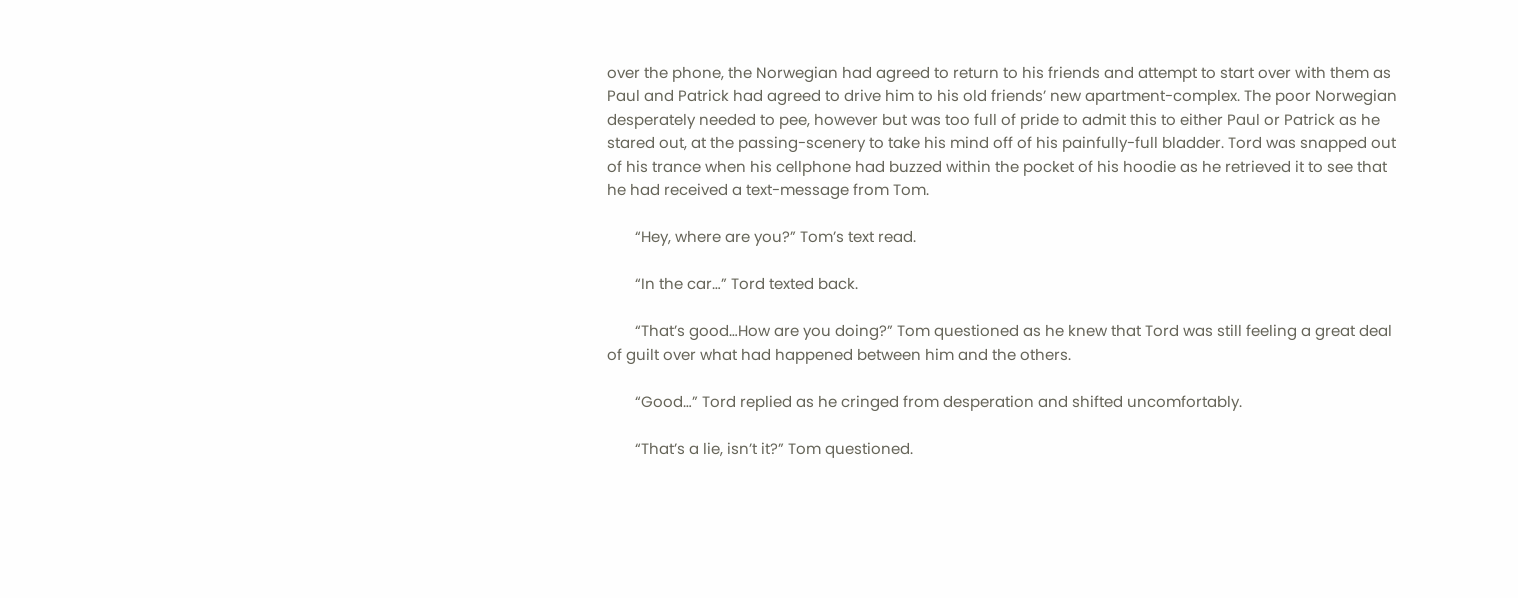over the phone, the Norwegian had agreed to return to his friends and attempt to start over with them as Paul and Patrick had agreed to drive him to his old friends’ new apartment-complex. The poor Norwegian desperately needed to pee, however but was too full of pride to admit this to either Paul or Patrick as he stared out, at the passing-scenery to take his mind off of his painfully-full bladder. Tord was snapped out of his trance when his cellphone had buzzed within the pocket of his hoodie as he retrieved it to see that he had received a text-message from Tom.

       “Hey, where are you?” Tom’s text read.

       “In the car…” Tord texted back.

       “That’s good…How are you doing?” Tom questioned as he knew that Tord was still feeling a great deal of guilt over what had happened between him and the others.

       “Good…” Tord replied as he cringed from desperation and shifted uncomfortably.

       “That’s a lie, isn’t it?” Tom questioned.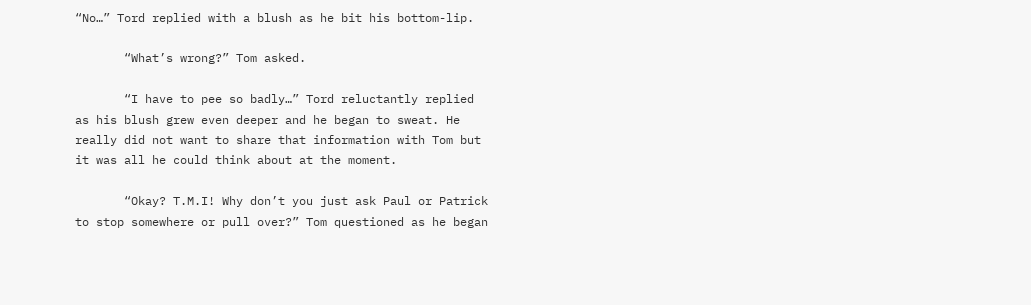“No…” Tord replied with a blush as he bit his bottom-lip.

       “What’s wrong?” Tom asked.

       “I have to pee so badly…” Tord reluctantly replied as his blush grew even deeper and he began to sweat. He really did not want to share that information with Tom but it was all he could think about at the moment.

       “Okay? T.M.I! Why don’t you just ask Paul or Patrick to stop somewhere or pull over?” Tom questioned as he began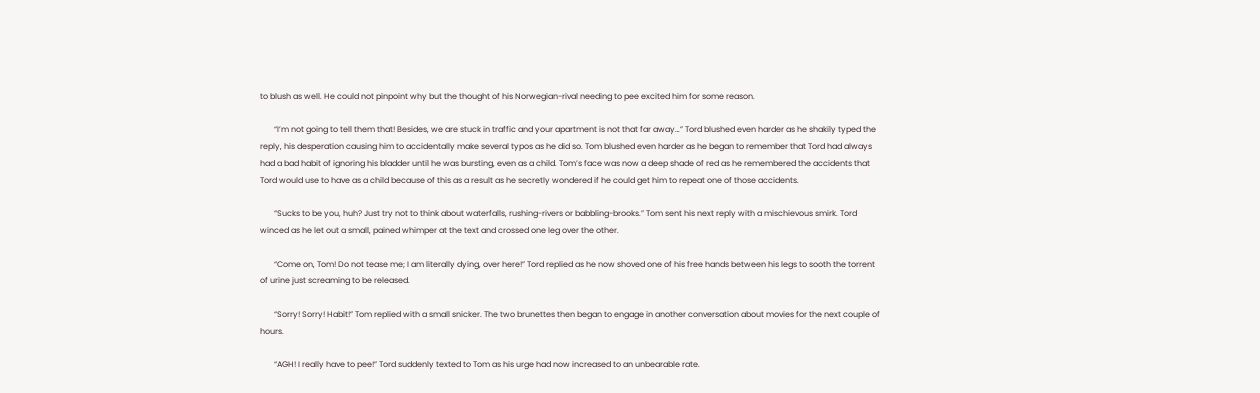to blush as well. He could not pinpoint why but the thought of his Norwegian-rival needing to pee excited him for some reason.

       “I’m not going to tell them that! Besides, we are stuck in traffic and your apartment is not that far away…” Tord blushed even harder as he shakily typed the reply, his desperation causing him to accidentally make several typos as he did so. Tom blushed even harder as he began to remember that Tord had always had a bad habit of ignoring his bladder until he was bursting, even as a child. Tom’s face was now a deep shade of red as he remembered the accidents that Tord would use to have as a child because of this as a result as he secretly wondered if he could get him to repeat one of those accidents.

       “Sucks to be you, huh? Just try not to think about waterfalls, rushing-rivers or babbling-brooks.” Tom sent his next reply with a mischievous smirk. Tord winced as he let out a small, pained whimper at the text and crossed one leg over the other.

       “Come on, Tom! Do not tease me; I am literally dying, over here!” Tord replied as he now shoved one of his free hands between his legs to sooth the torrent of urine just screaming to be released.

       “Sorry! Sorry! Habit!” Tom replied with a small snicker. The two brunettes then began to engage in another conversation about movies for the next couple of hours.

       “AGH! I really have to pee!” Tord suddenly texted to Tom as his urge had now increased to an unbearable rate.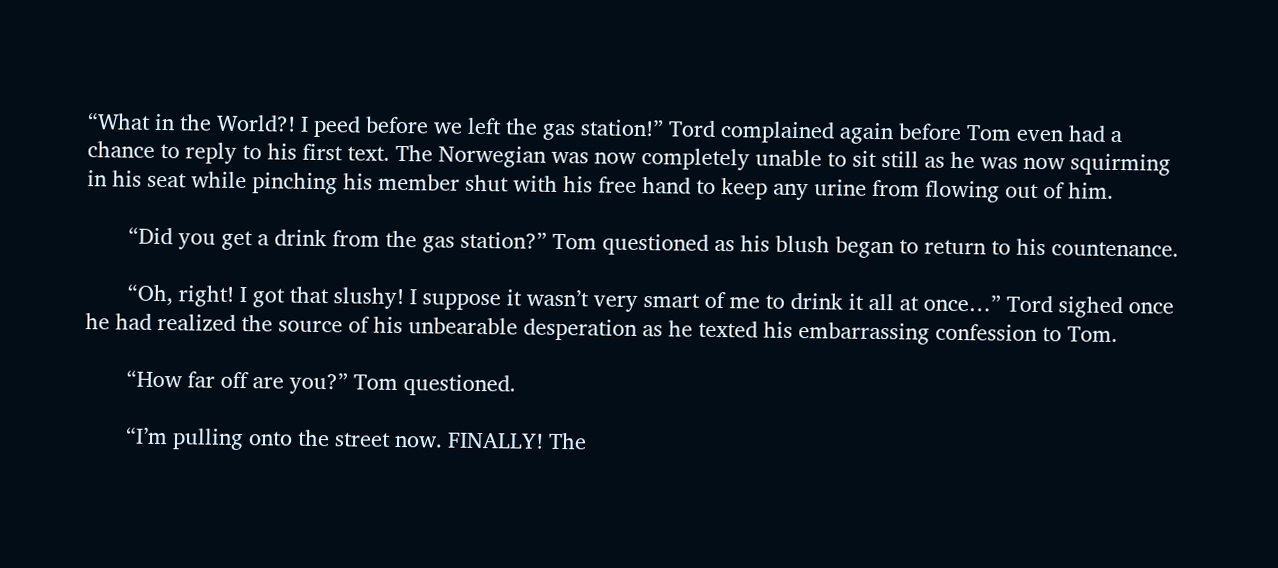“What in the World?! I peed before we left the gas station!” Tord complained again before Tom even had a chance to reply to his first text. The Norwegian was now completely unable to sit still as he was now squirming in his seat while pinching his member shut with his free hand to keep any urine from flowing out of him.

       “Did you get a drink from the gas station?” Tom questioned as his blush began to return to his countenance.

       “Oh, right! I got that slushy! I suppose it wasn’t very smart of me to drink it all at once…” Tord sighed once he had realized the source of his unbearable desperation as he texted his embarrassing confession to Tom.

       “How far off are you?” Tom questioned.

       “I’m pulling onto the street now. FINALLY! The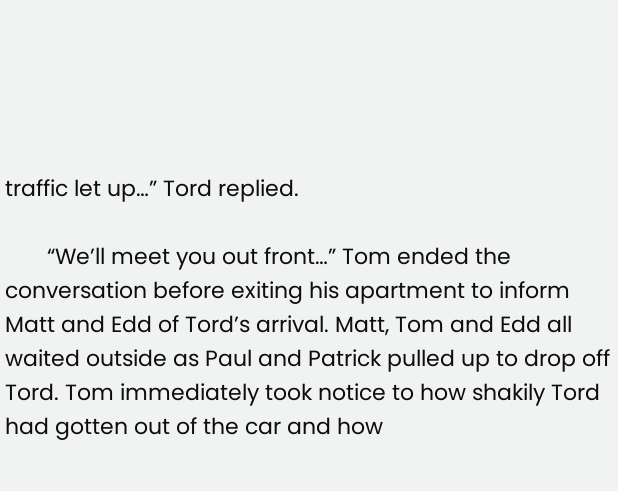traffic let up…” Tord replied.

       “We’ll meet you out front…” Tom ended the conversation before exiting his apartment to inform Matt and Edd of Tord’s arrival. Matt, Tom and Edd all waited outside as Paul and Patrick pulled up to drop off Tord. Tom immediately took notice to how shakily Tord had gotten out of the car and how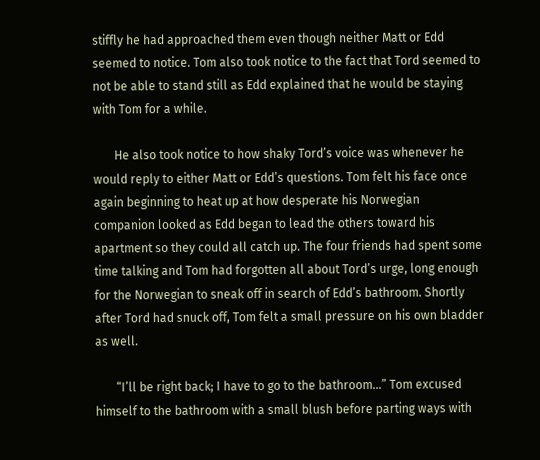stiffly he had approached them even though neither Matt or Edd seemed to notice. Tom also took notice to the fact that Tord seemed to not be able to stand still as Edd explained that he would be staying with Tom for a while.

       He also took notice to how shaky Tord’s voice was whenever he would reply to either Matt or Edd’s questions. Tom felt his face once again beginning to heat up at how desperate his Norwegian companion looked as Edd began to lead the others toward his apartment so they could all catch up. The four friends had spent some time talking and Tom had forgotten all about Tord’s urge, long enough for the Norwegian to sneak off in search of Edd’s bathroom. Shortly after Tord had snuck off, Tom felt a small pressure on his own bladder as well.

       “I’ll be right back; I have to go to the bathroom…” Tom excused himself to the bathroom with a small blush before parting ways with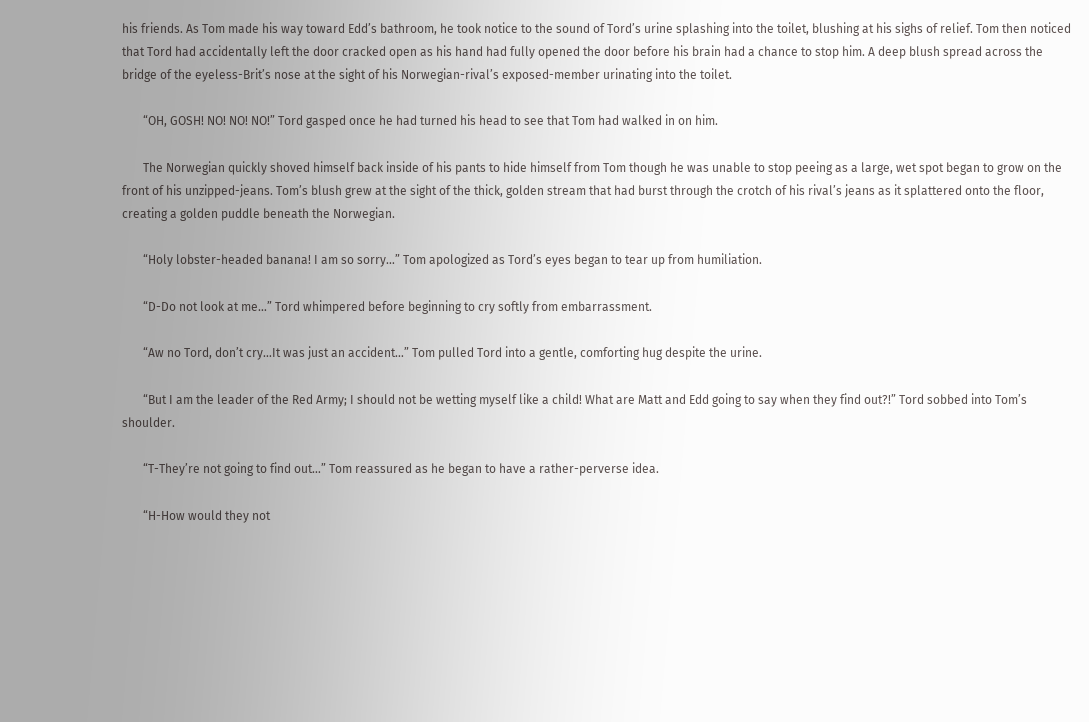his friends. As Tom made his way toward Edd’s bathroom, he took notice to the sound of Tord’s urine splashing into the toilet, blushing at his sighs of relief. Tom then noticed that Tord had accidentally left the door cracked open as his hand had fully opened the door before his brain had a chance to stop him. A deep blush spread across the bridge of the eyeless-Brit’s nose at the sight of his Norwegian-rival’s exposed-member urinating into the toilet.

       “OH, GOSH! NO! NO! NO!” Tord gasped once he had turned his head to see that Tom had walked in on him.

       The Norwegian quickly shoved himself back inside of his pants to hide himself from Tom though he was unable to stop peeing as a large, wet spot began to grow on the front of his unzipped-jeans. Tom’s blush grew at the sight of the thick, golden stream that had burst through the crotch of his rival’s jeans as it splattered onto the floor, creating a golden puddle beneath the Norwegian.

       “Holy lobster-headed banana! I am so sorry…” Tom apologized as Tord’s eyes began to tear up from humiliation.

       “D-Do not look at me…” Tord whimpered before beginning to cry softly from embarrassment.

       “Aw no Tord, don’t cry…It was just an accident…” Tom pulled Tord into a gentle, comforting hug despite the urine.

       “But I am the leader of the Red Army; I should not be wetting myself like a child! What are Matt and Edd going to say when they find out?!” Tord sobbed into Tom’s shoulder.

       “T-They’re not going to find out…” Tom reassured as he began to have a rather-perverse idea.

       “H-How would they not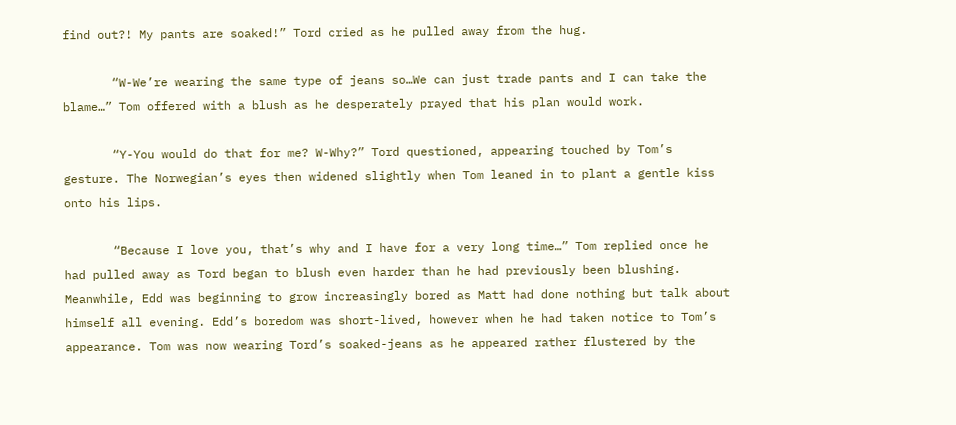find out?! My pants are soaked!” Tord cried as he pulled away from the hug.

       “W-We’re wearing the same type of jeans so…We can just trade pants and I can take the blame…” Tom offered with a blush as he desperately prayed that his plan would work.

       “Y-You would do that for me? W-Why?” Tord questioned, appearing touched by Tom’s gesture. The Norwegian’s eyes then widened slightly when Tom leaned in to plant a gentle kiss onto his lips.

       “Because I love you, that’s why and I have for a very long time…” Tom replied once he had pulled away as Tord began to blush even harder than he had previously been blushing. Meanwhile, Edd was beginning to grow increasingly bored as Matt had done nothing but talk about himself all evening. Edd’s boredom was short-lived, however when he had taken notice to Tom’s appearance. Tom was now wearing Tord’s soaked-jeans as he appeared rather flustered by the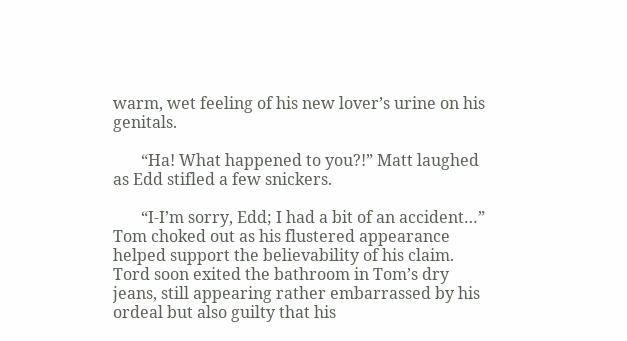warm, wet feeling of his new lover’s urine on his genitals.

       “Ha! What happened to you?!” Matt laughed as Edd stifled a few snickers.

       “I-I’m sorry, Edd; I had a bit of an accident…” Tom choked out as his flustered appearance helped support the believability of his claim. Tord soon exited the bathroom in Tom’s dry jeans, still appearing rather embarrassed by his ordeal but also guilty that his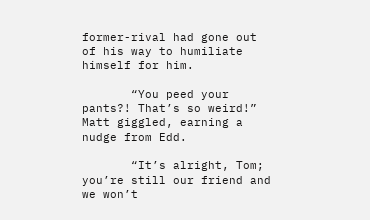former-rival had gone out of his way to humiliate himself for him.

       “You peed your pants?! That’s so weird!” Matt giggled, earning a nudge from Edd.

       “It’s alright, Tom; you’re still our friend and we won’t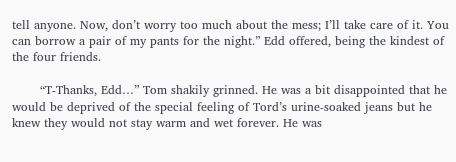tell anyone. Now, don’t worry too much about the mess; I’ll take care of it. You can borrow a pair of my pants for the night.” Edd offered, being the kindest of the four friends.

       “T-Thanks, Edd…” Tom shakily grinned. He was a bit disappointed that he would be deprived of the special feeling of Tord’s urine-soaked jeans but he knew they would not stay warm and wet forever. He was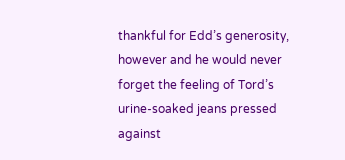thankful for Edd’s generosity, however and he would never forget the feeling of Tord’s urine-soaked jeans pressed against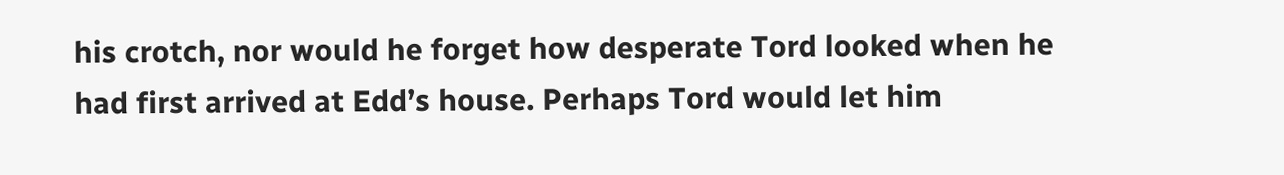his crotch, nor would he forget how desperate Tord looked when he had first arrived at Edd’s house. Perhaps Tord would let him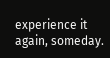experience it again, someday.